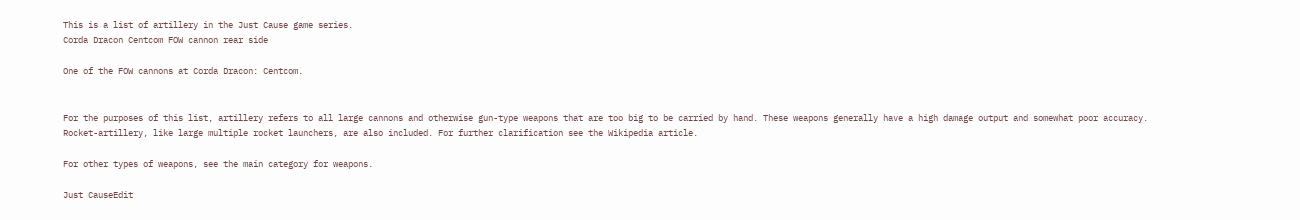This is a list of artillery in the Just Cause game series.
Corda Dracon Centcom FOW cannon rear side

One of the FOW cannons at Corda Dracon: Centcom.


For the purposes of this list, artillery refers to all large cannons and otherwise gun-type weapons that are too big to be carried by hand. These weapons generally have a high damage output and somewhat poor accuracy. Rocket-artillery, like large multiple rocket launchers, are also included. For further clarification see the Wikipedia article.

For other types of weapons, see the main category for weapons.

Just CauseEdit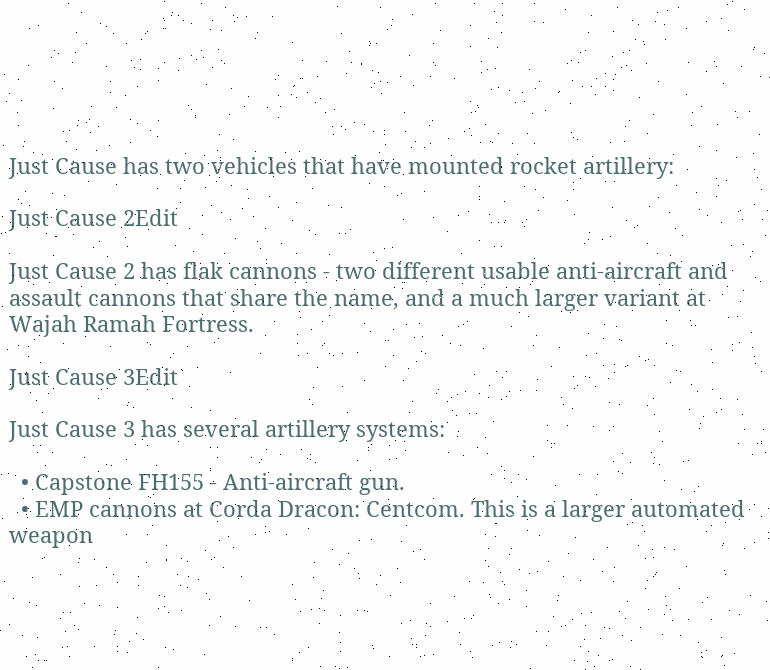Just Cause has two vehicles that have mounted rocket artillery:

Just Cause 2Edit

Just Cause 2 has flak cannons - two different usable anti-aircraft and assault cannons that share the name, and a much larger variant at Wajah Ramah Fortress.

Just Cause 3Edit

Just Cause 3 has several artillery systems:

  • Capstone FH155 - Anti-aircraft gun.
  • EMP cannons at Corda Dracon: Centcom. This is a larger automated weapon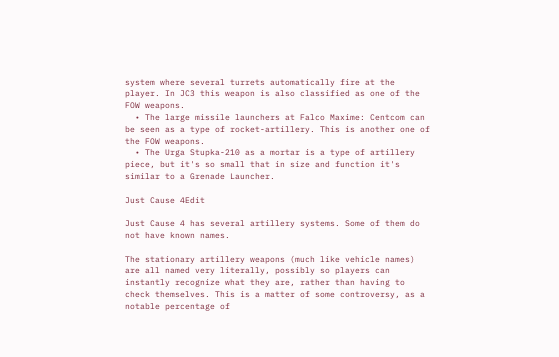system where several turrets automatically fire at the player. In JC3 this weapon is also classified as one of the FOW weapons.
  • The large missile launchers at Falco Maxime: Centcom can be seen as a type of rocket-artillery. This is another one of the FOW weapons.
  • The Urga Stupka-210 as a mortar is a type of artillery piece, but it's so small that in size and function it's similar to a Grenade Launcher.

Just Cause 4Edit

Just Cause 4 has several artillery systems. Some of them do not have known names.

The stationary artillery weapons (much like vehicle names) are all named very literally, possibly so players can instantly recognize what they are, rather than having to check themselves. This is a matter of some controversy, as a notable percentage of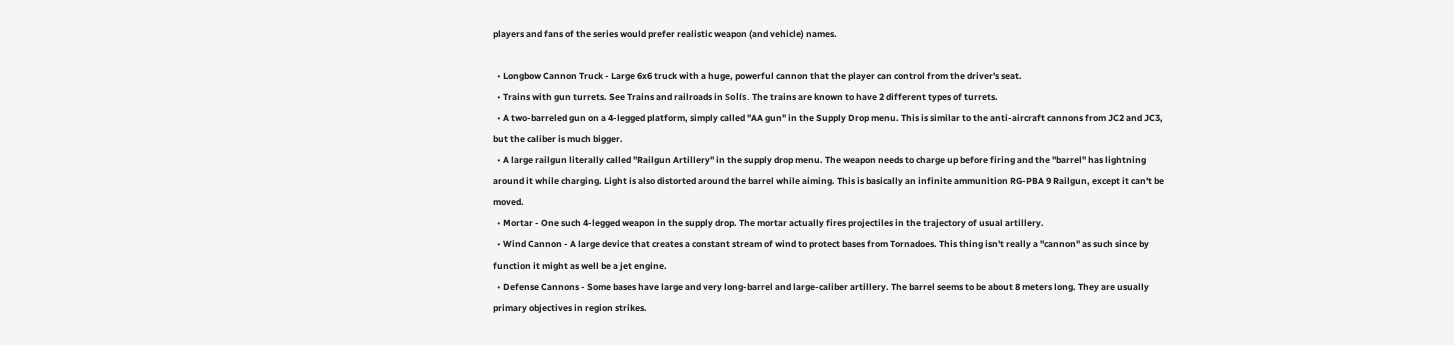players and fans of the series would prefer realistic weapon (and vehicle) names.

  • Longbow Cannon Truck - Large 6x6 truck with a huge, powerful cannon that the player can control from the driver's seat.
  • Trains with gun turrets. See Trains and railroads in Solís. The trains are known to have 2 different types of turrets.
  • A two-barreled gun on a 4-legged platform, simply called "AA gun" in the Supply Drop menu. This is similar to the anti-aircraft cannons from JC2 and JC3, but the caliber is much bigger.
  • A large railgun literally called "Railgun Artillery" in the supply drop menu. The weapon needs to charge up before firing and the "barrel" has lightning around it while charging. Light is also distorted around the barrel while aiming. This is basically an infinite ammunition RG-PBA 9 Railgun, except it can't be moved.
  • Mortar - One such 4-legged weapon in the supply drop. The mortar actually fires projectiles in the trajectory of usual artillery.
  • Wind Cannon - A large device that creates a constant stream of wind to protect bases from Tornadoes. This thing isn't really a "cannon" as such since by function it might as well be a jet engine.
  • Defense Cannons - Some bases have large and very long-barrel and large-caliber artillery. The barrel seems to be about 8 meters long. They are usually primary objectives in region strikes.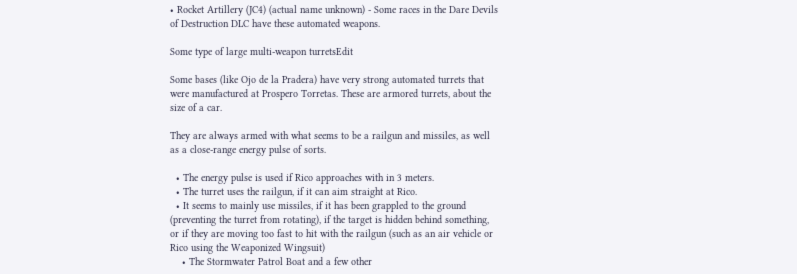• Rocket Artillery (JC4) (actual name unknown) - Some races in the Dare Devils of Destruction DLC have these automated weapons.

Some type of large multi-weapon turretsEdit

Some bases (like Ojo de la Pradera) have very strong automated turrets that were manufactured at Prospero Torretas. These are armored turrets, about the size of a car.

They are always armed with what seems to be a railgun and missiles, as well as a close-range energy pulse of sorts.

  • The energy pulse is used if Rico approaches with in 3 meters.
  • The turret uses the railgun, if it can aim straight at Rico.
  • It seems to mainly use missiles, if it has been grappled to the ground (preventing the turret from rotating), if the target is hidden behind something, or if they are moving too fast to hit with the railgun (such as an air vehicle or Rico using the Weaponized Wingsuit)
    • The Stormwater Patrol Boat and a few other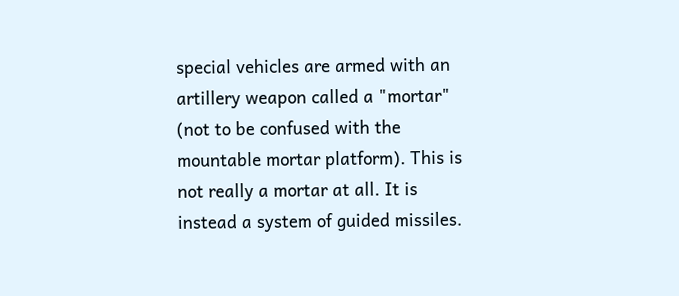special vehicles are armed with an artillery weapon called a "mortar" (not to be confused with the mountable mortar platform). This is not really a mortar at all. It is instead a system of guided missiles.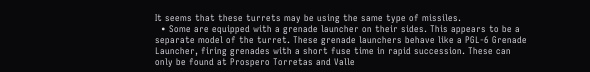It seems that these turrets may be using the same type of missiles.
  • Some are equipped with a grenade launcher on their sides. This appears to be a separate model of the turret. These grenade launchers behave like a PGL-6 Grenade Launcher, firing grenades with a short fuse time in rapid succession. These can only be found at Prospero Torretas and Valle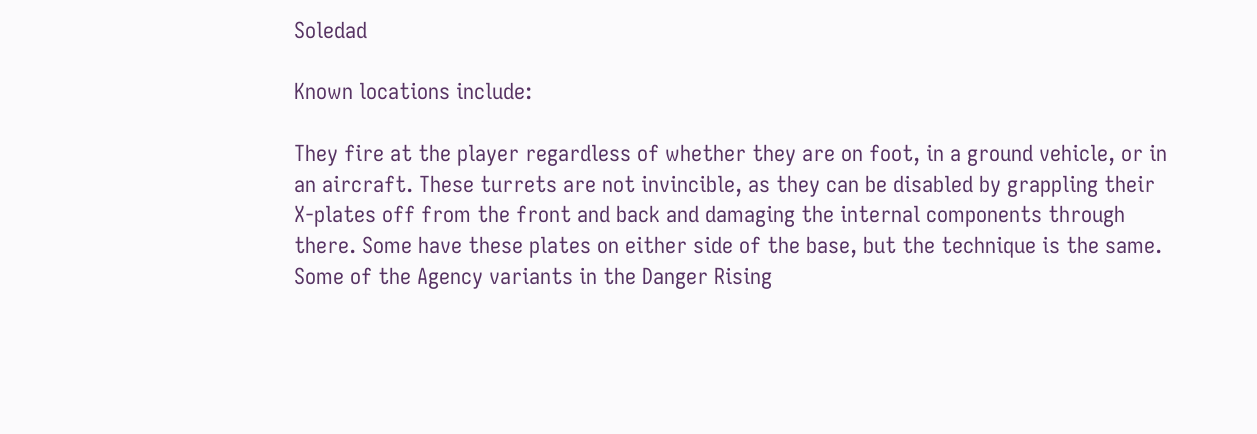Soledad

Known locations include:

They fire at the player regardless of whether they are on foot, in a ground vehicle, or in an aircraft. These turrets are not invincible, as they can be disabled by grappling their X-plates off from the front and back and damaging the internal components through there. Some have these plates on either side of the base, but the technique is the same. Some of the Agency variants in the Danger Rising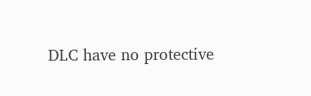DLC have no protective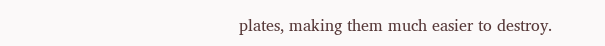plates, making them much easier to destroy.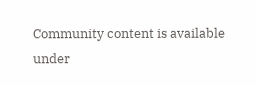Community content is available under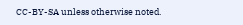CC-BY-SA unless otherwise noted.